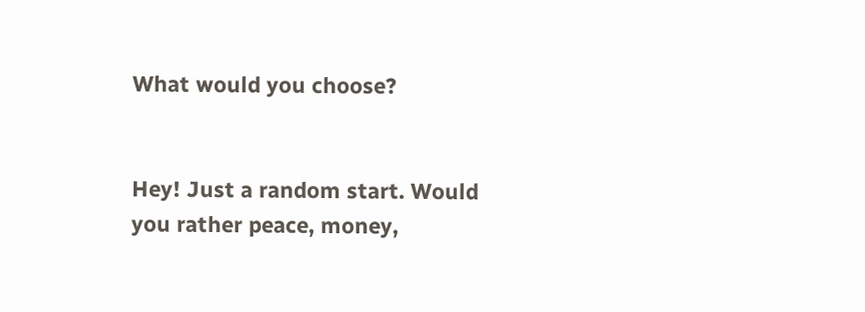What would you choose?


Hey! Just a random start. Would you rather peace, money,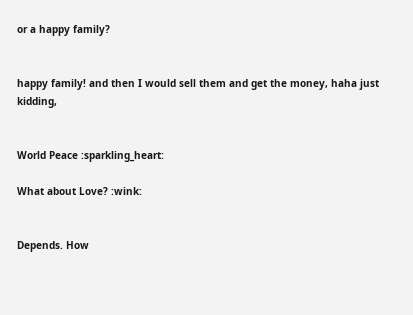or a happy family?


happy family! and then I would sell them and get the money, haha just kidding,


World Peace :sparkling_heart:

What about Love? :wink:


Depends. How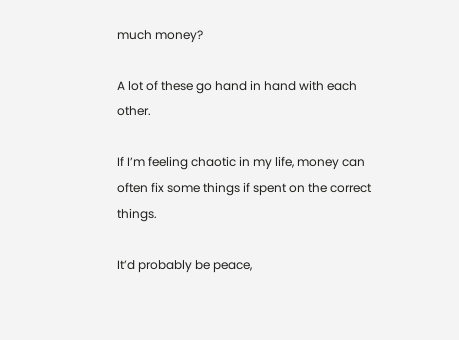much money?

A lot of these go hand in hand with each other.

If I’m feeling chaotic in my life, money can often fix some things if spent on the correct things.

It’d probably be peace,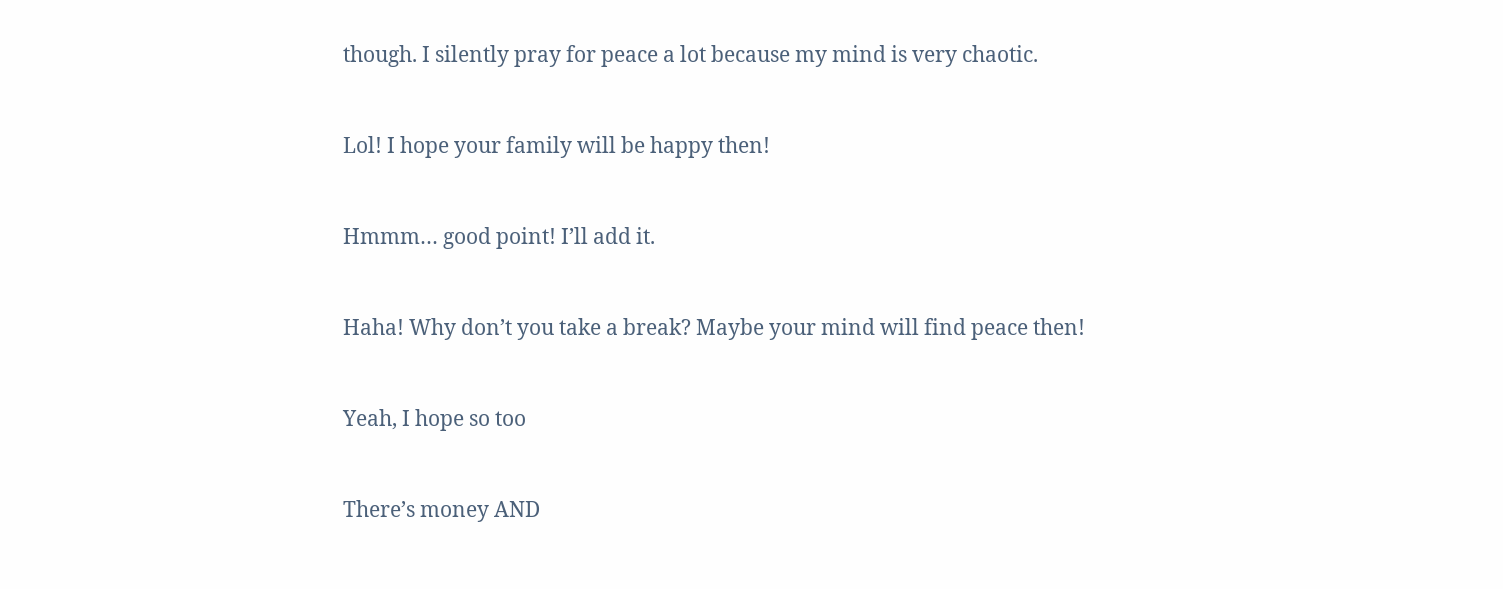though. I silently pray for peace a lot because my mind is very chaotic.


Lol! I hope your family will be happy then!


Hmmm… good point! I’ll add it.


Haha! Why don’t you take a break? Maybe your mind will find peace then!


Yeah, I hope so too


There’s money AND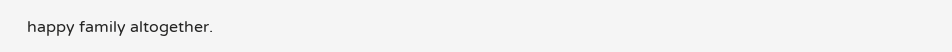happy family altogether.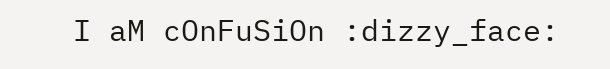I aM cOnFuSiOn :dizzy_face: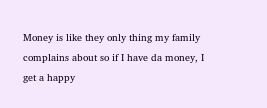Money is like they only thing my family complains about so if I have da money, I get a happy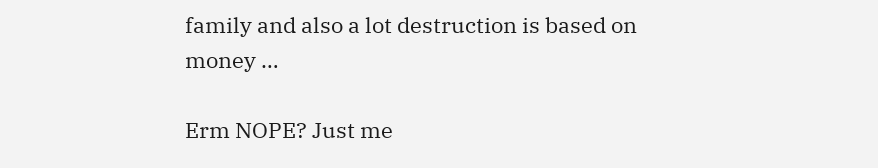family and also a lot destruction is based on money …

Erm NOPE? Just me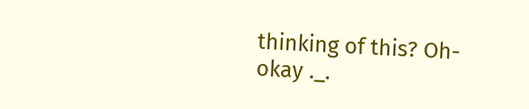thinking of this? Oh-okay ._.